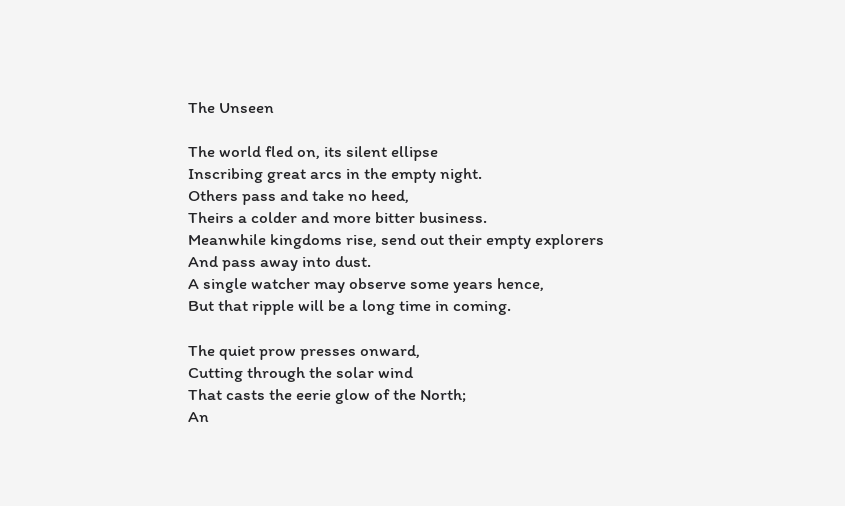The Unseen

The world fled on, its silent ellipse
Inscribing great arcs in the empty night.
Others pass and take no heed,
Theirs a colder and more bitter business.
Meanwhile kingdoms rise, send out their empty explorers
And pass away into dust.
A single watcher may observe some years hence,
But that ripple will be a long time in coming.

The quiet prow presses onward,
Cutting through the solar wind
That casts the eerie glow of the North;
An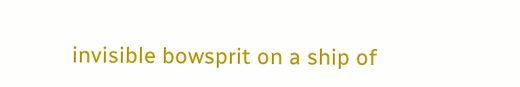invisible bowsprit on a ship of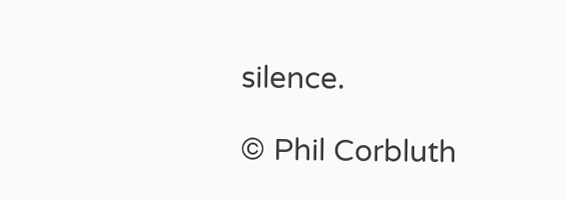silence.

© Phil Corbluth